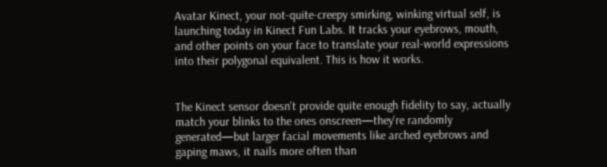Avatar Kinect, your not-quite-creepy smirking, winking virtual self, is launching today in Kinect Fun Labs. It tracks your eyebrows, mouth, and other points on your face to translate your real-world expressions into their polygonal equivalent. This is how it works.


The Kinect sensor doesn't provide quite enough fidelity to say, actually match your blinks to the ones onscreen—they're randomly generated—but larger facial movements like arched eyebrows and gaping maws, it nails more often than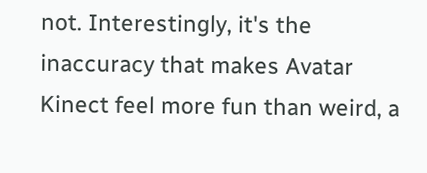not. Interestingly, it's the inaccuracy that makes Avatar Kinect feel more fun than weird, a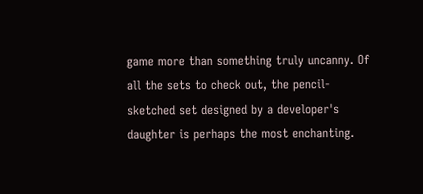game more than something truly uncanny. Of all the sets to check out, the pencil-sketched set designed by a developer's daughter is perhaps the most enchanting.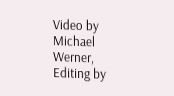Video by Michael Werner, Editing by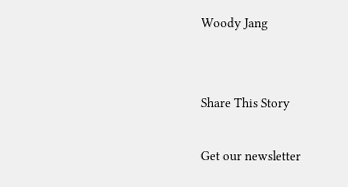Woody Jang


Share This Story

Get our newsletter